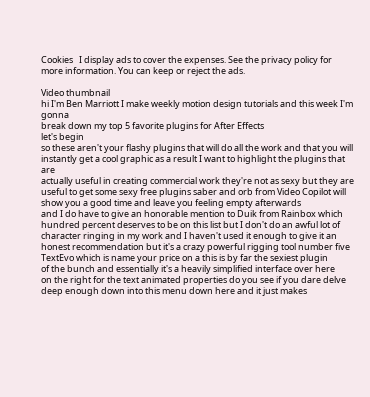Cookies   I display ads to cover the expenses. See the privacy policy for more information. You can keep or reject the ads.

Video thumbnail
hi I'm Ben Marriott I make weekly motion design tutorials and this week I'm gonna
break down my top 5 favorite plugins for After Effects
let's begin
so these aren't your flashy plugins that will do all the work and that you will
instantly get a cool graphic as a result I want to highlight the plugins that are
actually useful in creating commercial work they're not as sexy but they are
useful to get some sexy free plugins saber and orb from Video Copilot will
show you a good time and leave you feeling empty afterwards
and I do have to give an honorable mention to Duik from Rainbox which
hundred percent deserves to be on this list but I don't do an awful lot of
character ringing in my work and I haven't used it enough to give it an
honest recommendation but it's a crazy powerful rigging tool number five
TextEvo which is name your price on a this is by far the sexiest plugin
of the bunch and essentially it's a heavily simplified interface over here
on the right for the text animated properties do you see if you dare delve
deep enough down into this menu down here and it just makes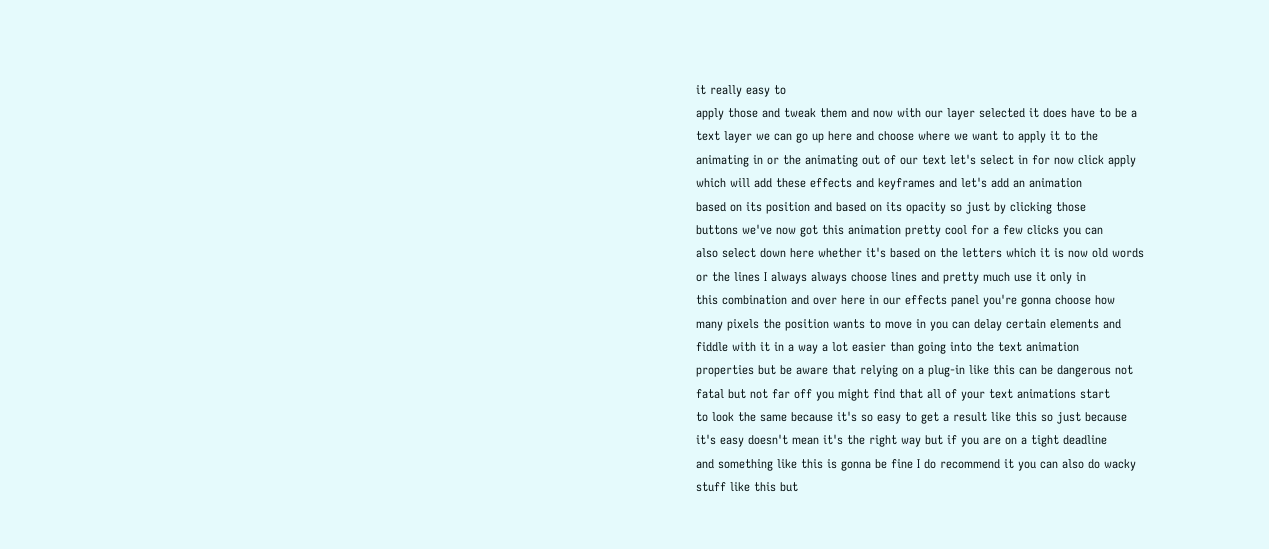it really easy to
apply those and tweak them and now with our layer selected it does have to be a
text layer we can go up here and choose where we want to apply it to the
animating in or the animating out of our text let's select in for now click apply
which will add these effects and keyframes and let's add an animation
based on its position and based on its opacity so just by clicking those
buttons we've now got this animation pretty cool for a few clicks you can
also select down here whether it's based on the letters which it is now old words
or the lines I always always choose lines and pretty much use it only in
this combination and over here in our effects panel you're gonna choose how
many pixels the position wants to move in you can delay certain elements and
fiddle with it in a way a lot easier than going into the text animation
properties but be aware that relying on a plug-in like this can be dangerous not
fatal but not far off you might find that all of your text animations start
to look the same because it's so easy to get a result like this so just because
it's easy doesn't mean it's the right way but if you are on a tight deadline
and something like this is gonna be fine I do recommend it you can also do wacky
stuff like this but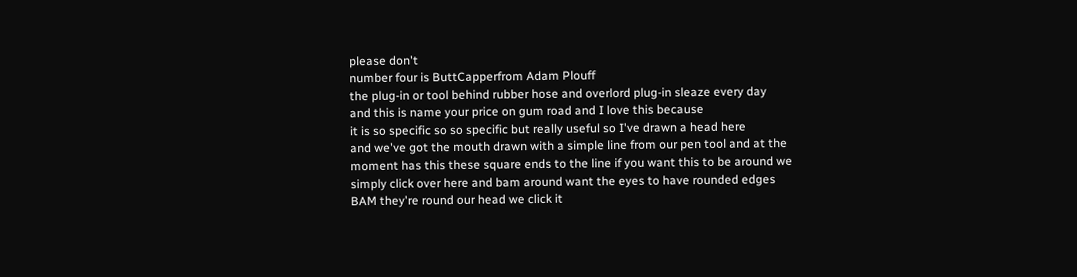please don't
number four is ButtCapperfrom Adam Plouff
the plug-in or tool behind rubber hose and overlord plug-in sleaze every day
and this is name your price on gum road and I love this because
it is so specific so so specific but really useful so I've drawn a head here
and we've got the mouth drawn with a simple line from our pen tool and at the
moment has this these square ends to the line if you want this to be around we
simply click over here and bam around want the eyes to have rounded edges
BAM they're round our head we click it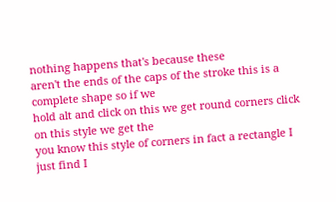nothing happens that's because these
aren't the ends of the caps of the stroke this is a complete shape so if we
hold alt and click on this we get round corners click on this style we get the
you know this style of corners in fact a rectangle I just find I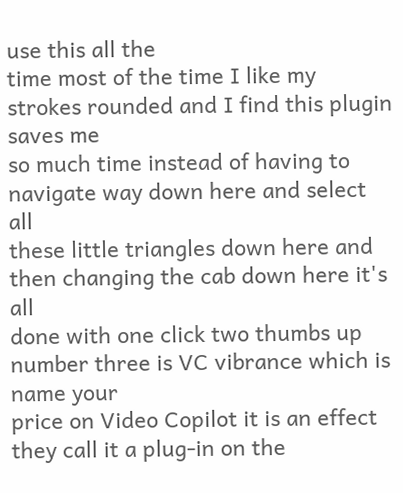use this all the
time most of the time I like my strokes rounded and I find this plugin saves me
so much time instead of having to navigate way down here and select all
these little triangles down here and then changing the cab down here it's all
done with one click two thumbs up number three is VC vibrance which is name your
price on Video Copilot it is an effect they call it a plug-in on the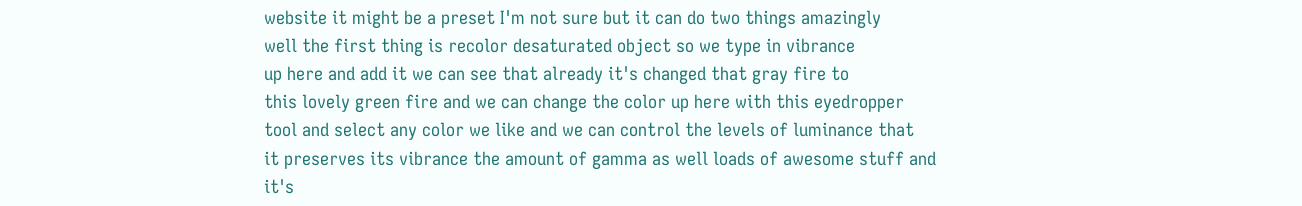website it might be a preset I'm not sure but it can do two things amazingly
well the first thing is recolor desaturated object so we type in vibrance
up here and add it we can see that already it's changed that gray fire to
this lovely green fire and we can change the color up here with this eyedropper
tool and select any color we like and we can control the levels of luminance that
it preserves its vibrance the amount of gamma as well loads of awesome stuff and
it's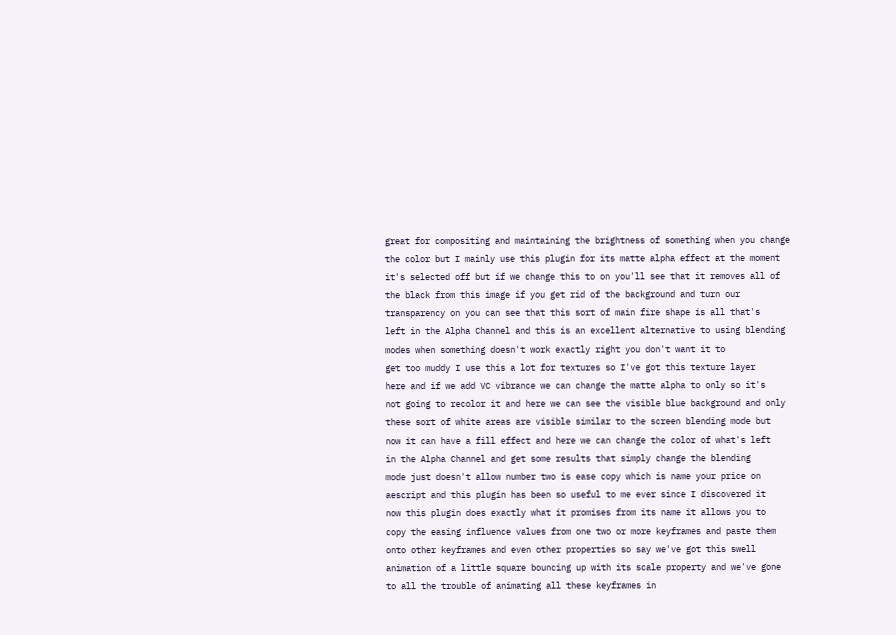great for compositing and maintaining the brightness of something when you change
the color but I mainly use this plugin for its matte alpha effect at the moment
it's selected off but if we change this to on you'll see that it removes all of
the black from this image if you get rid of the background and turn our
transparency on you can see that this sort of main fire shape is all that's
left in the Alpha Channel and this is an excellent alternative to using blending
modes when something doesn't work exactly right you don't want it to
get too muddy I use this a lot for textures so I've got this texture layer
here and if we add VC vibrance we can change the matte alpha to only so it's
not going to recolor it and here we can see the visible blue background and only
these sort of white areas are visible similar to the screen blending mode but
now it can have a fill effect and here we can change the color of what's left
in the Alpha Channel and get some results that simply change the blending
mode just doesn't allow number two is ease copy which is name your price on
aescript and this plugin has been so useful to me ever since I discovered it
now this plugin does exactly what it promises from its name it allows you to
copy the easing influence values from one two or more keyframes and paste them
onto other keyframes and even other properties so say we've got this swell
animation of a little square bouncing up with its scale property and we've gone
to all the trouble of animating all these keyframes in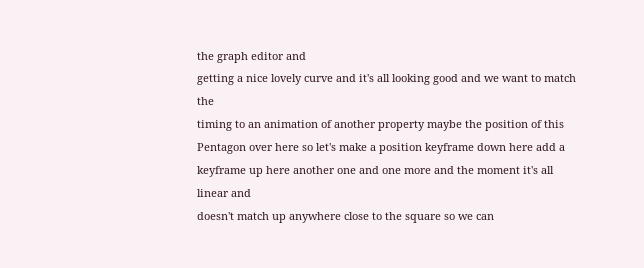the graph editor and
getting a nice lovely curve and it's all looking good and we want to match the
timing to an animation of another property maybe the position of this
Pentagon over here so let's make a position keyframe down here add a
keyframe up here another one and one more and the moment it's all linear and
doesn't match up anywhere close to the square so we can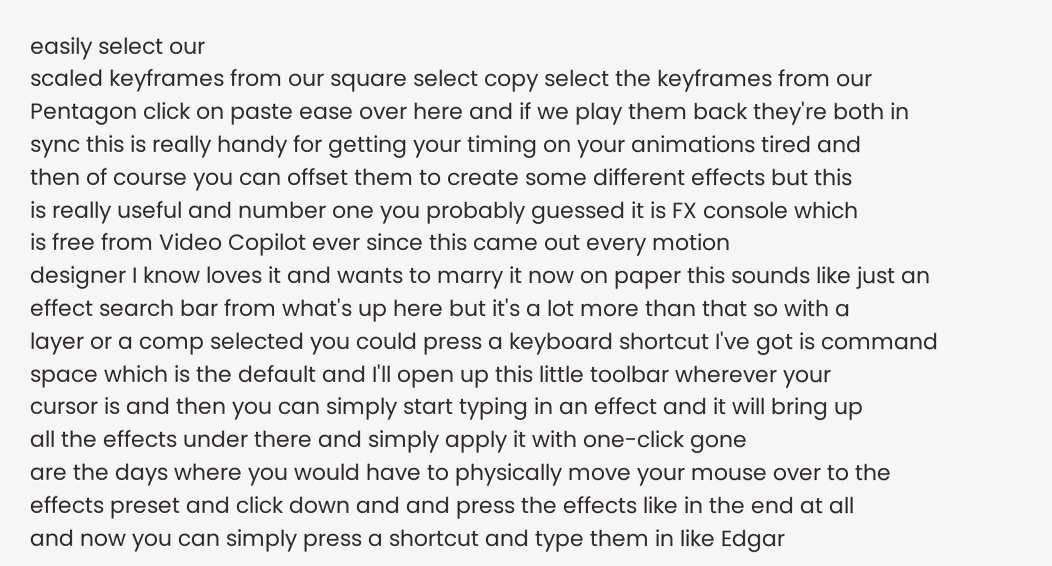easily select our
scaled keyframes from our square select copy select the keyframes from our
Pentagon click on paste ease over here and if we play them back they're both in
sync this is really handy for getting your timing on your animations tired and
then of course you can offset them to create some different effects but this
is really useful and number one you probably guessed it is FX console which
is free from Video Copilot ever since this came out every motion
designer I know loves it and wants to marry it now on paper this sounds like just an
effect search bar from what's up here but it's a lot more than that so with a
layer or a comp selected you could press a keyboard shortcut I've got is command
space which is the default and I'll open up this little toolbar wherever your
cursor is and then you can simply start typing in an effect and it will bring up
all the effects under there and simply apply it with one-click gone
are the days where you would have to physically move your mouse over to the
effects preset and click down and and press the effects like in the end at all
and now you can simply press a shortcut and type them in like Edgar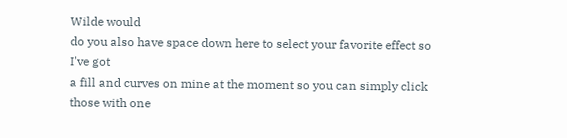Wilde would
do you also have space down here to select your favorite effect so I've got
a fill and curves on mine at the moment so you can simply click those with one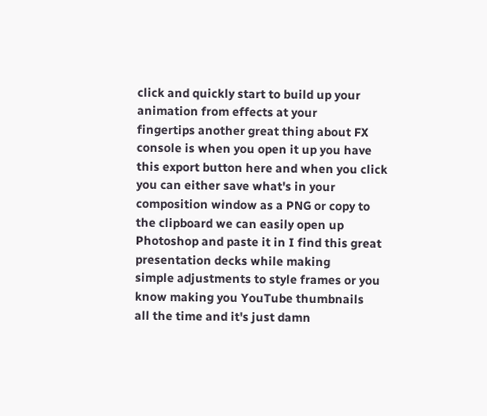click and quickly start to build up your animation from effects at your
fingertips another great thing about FX console is when you open it up you have
this export button here and when you click you can either save what's in your
composition window as a PNG or copy to the clipboard we can easily open up
Photoshop and paste it in I find this great presentation decks while making
simple adjustments to style frames or you know making you YouTube thumbnails
all the time and it's just damn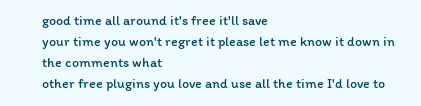good time all around it's free it'll save
your time you won't regret it please let me know it down in the comments what
other free plugins you love and use all the time I'd love to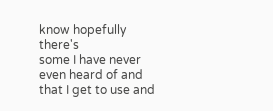know hopefully there's
some I have never even heard of and that I get to use and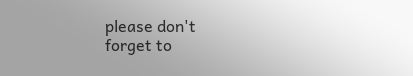please don't
forget to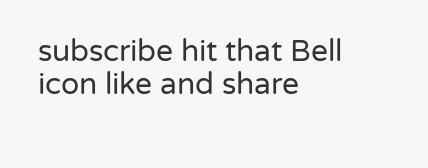subscribe hit that Bell icon like and share